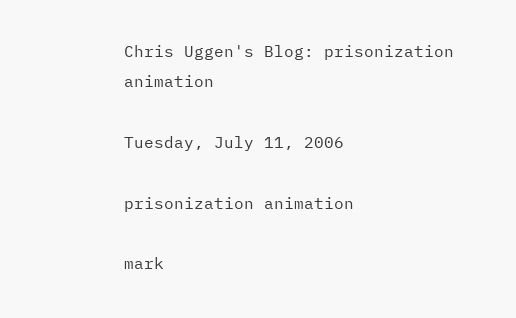Chris Uggen's Blog: prisonization animation

Tuesday, July 11, 2006

prisonization animation

mark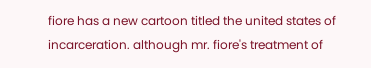fiore has a new cartoon titled the united states of incarceration. although mr. fiore's treatment of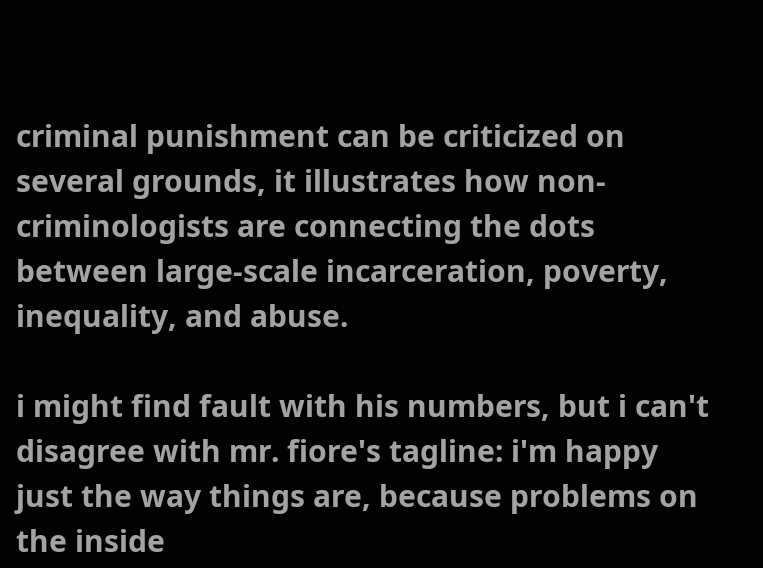criminal punishment can be criticized on several grounds, it illustrates how non-criminologists are connecting the dots between large-scale incarceration, poverty, inequality, and abuse.

i might find fault with his numbers, but i can't disagree with mr. fiore's tagline: i'm happy just the way things are, because problems on the inside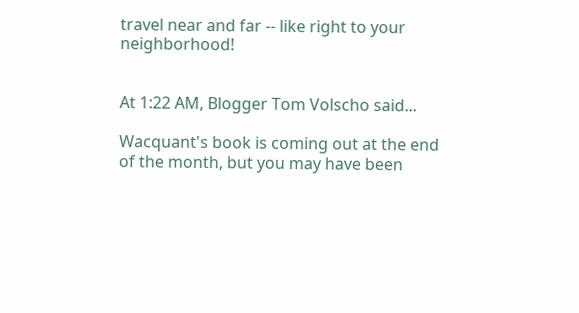travel near and far -- like right to your neighborhood!


At 1:22 AM, Blogger Tom Volscho said...

Wacquant's book is coming out at the end of the month, but you may have been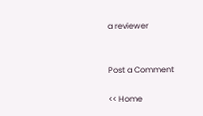a reviewer


Post a Comment

<< Home